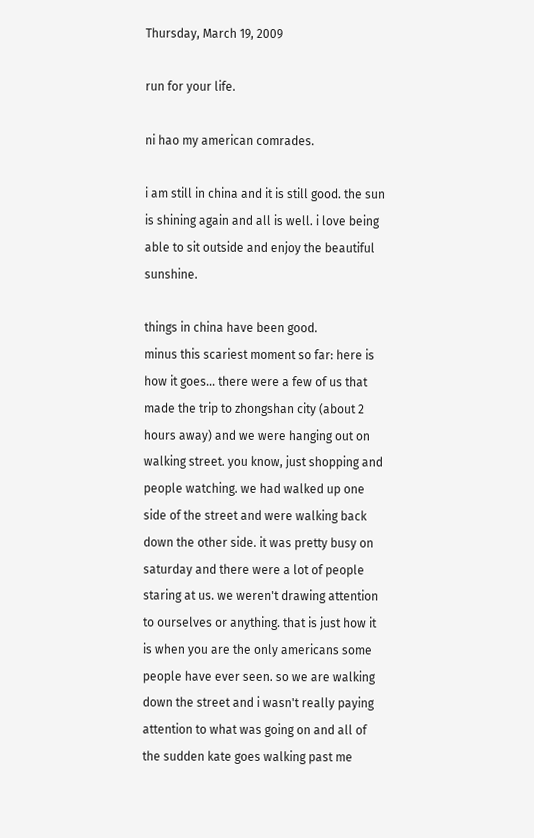Thursday, March 19, 2009

run for your life.

ni hao my american comrades.

i am still in china and it is still good. the sun is shining again and all is well. i love being able to sit outside and enjoy the beautiful sunshine.

things in china have been good.
minus this scariest moment so far: here is how it goes... there were a few of us that made the trip to zhongshan city (about 2 hours away) and we were hanging out on walking street. you know, just shopping and people watching. we had walked up one side of the street and were walking back down the other side. it was pretty busy on saturday and there were a lot of people staring at us. we weren't drawing attention to ourselves or anything. that is just how it is when you are the only americans some people have ever seen. so we are walking down the street and i wasn't really paying attention to what was going on and all of the sudden kate goes walking past me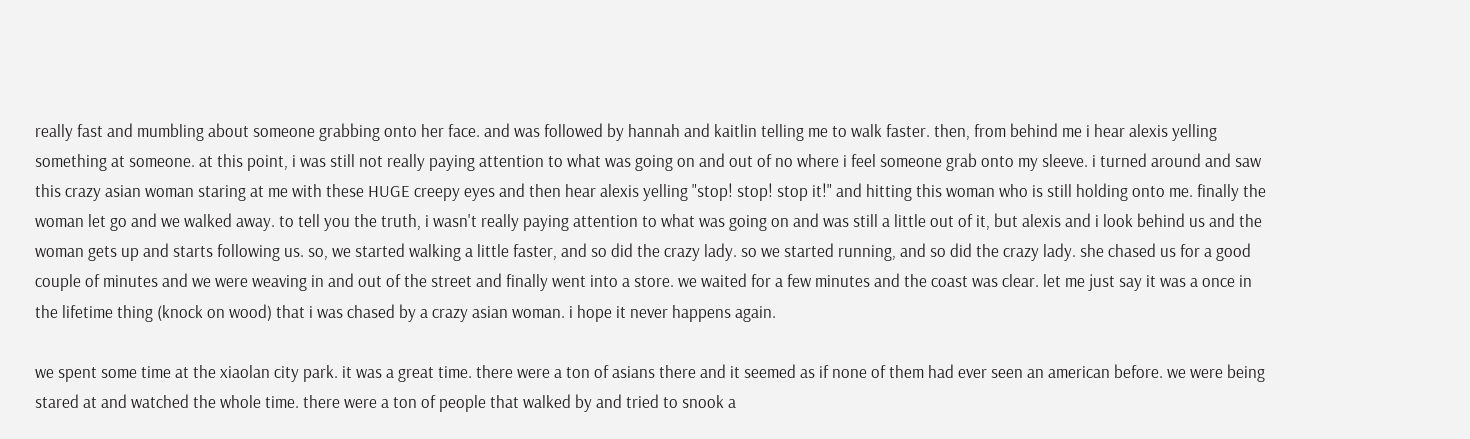really fast and mumbling about someone grabbing onto her face. and was followed by hannah and kaitlin telling me to walk faster. then, from behind me i hear alexis yelling something at someone. at this point, i was still not really paying attention to what was going on and out of no where i feel someone grab onto my sleeve. i turned around and saw this crazy asian woman staring at me with these HUGE creepy eyes and then hear alexis yelling "stop! stop! stop it!" and hitting this woman who is still holding onto me. finally the woman let go and we walked away. to tell you the truth, i wasn't really paying attention to what was going on and was still a little out of it, but alexis and i look behind us and the woman gets up and starts following us. so, we started walking a little faster, and so did the crazy lady. so we started running, and so did the crazy lady. she chased us for a good couple of minutes and we were weaving in and out of the street and finally went into a store. we waited for a few minutes and the coast was clear. let me just say it was a once in the lifetime thing (knock on wood) that i was chased by a crazy asian woman. i hope it never happens again.

we spent some time at the xiaolan city park. it was a great time. there were a ton of asians there and it seemed as if none of them had ever seen an american before. we were being stared at and watched the whole time. there were a ton of people that walked by and tried to snook a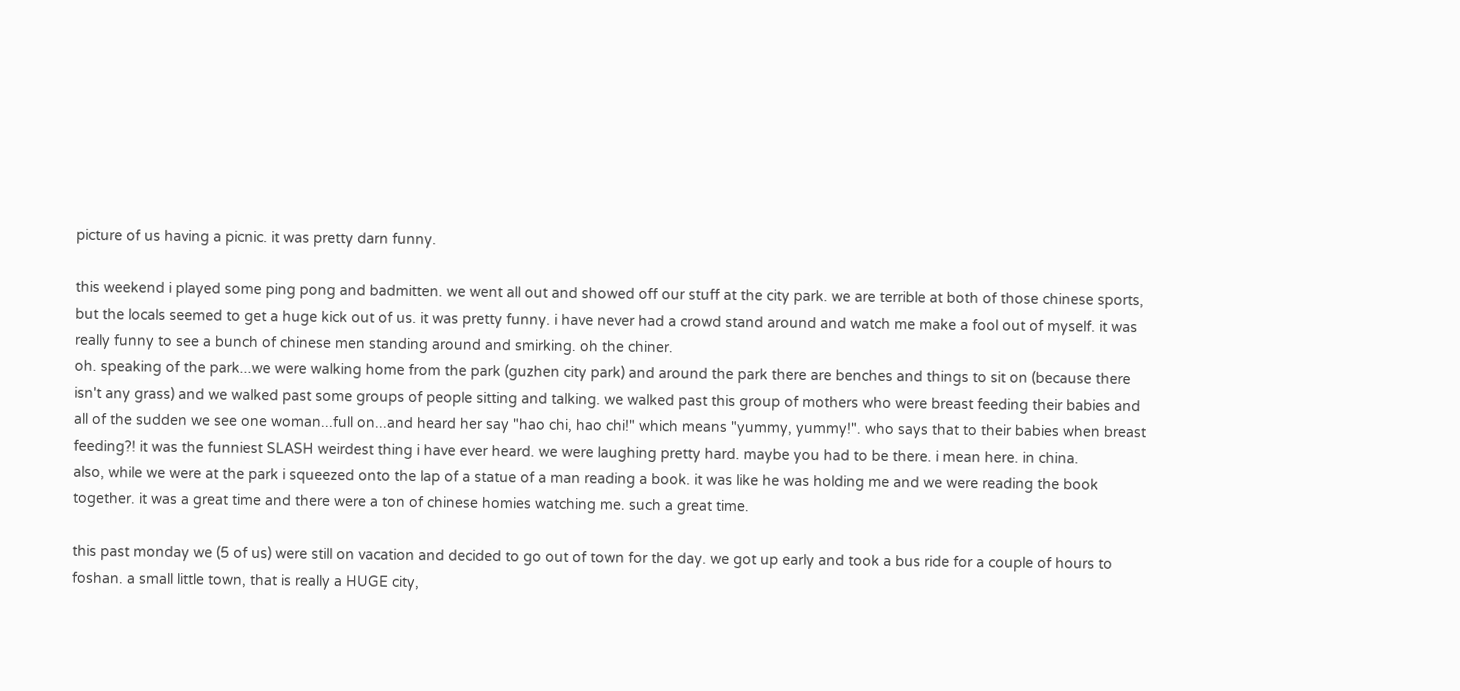picture of us having a picnic. it was pretty darn funny.

this weekend i played some ping pong and badmitten. we went all out and showed off our stuff at the city park. we are terrible at both of those chinese sports, but the locals seemed to get a huge kick out of us. it was pretty funny. i have never had a crowd stand around and watch me make a fool out of myself. it was really funny to see a bunch of chinese men standing around and smirking. oh the chiner.
oh. speaking of the park...we were walking home from the park (guzhen city park) and around the park there are benches and things to sit on (because there isn't any grass) and we walked past some groups of people sitting and talking. we walked past this group of mothers who were breast feeding their babies and all of the sudden we see one woman...full on...and heard her say "hao chi, hao chi!" which means "yummy, yummy!". who says that to their babies when breast feeding?! it was the funniest SLASH weirdest thing i have ever heard. we were laughing pretty hard. maybe you had to be there. i mean here. in china.
also, while we were at the park i squeezed onto the lap of a statue of a man reading a book. it was like he was holding me and we were reading the book together. it was a great time and there were a ton of chinese homies watching me. such a great time.

this past monday we (5 of us) were still on vacation and decided to go out of town for the day. we got up early and took a bus ride for a couple of hours to foshan. a small little town, that is really a HUGE city,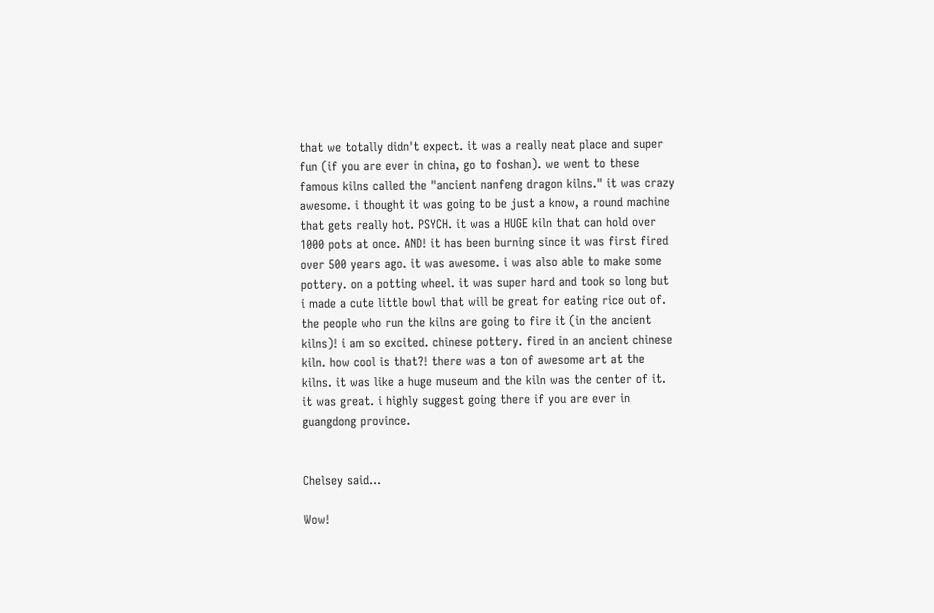that we totally didn't expect. it was a really neat place and super fun (if you are ever in china, go to foshan). we went to these famous kilns called the "ancient nanfeng dragon kilns." it was crazy awesome. i thought it was going to be just a know, a round machine that gets really hot. PSYCH. it was a HUGE kiln that can hold over 1000 pots at once. AND! it has been burning since it was first fired over 500 years ago. it was awesome. i was also able to make some pottery. on a potting wheel. it was super hard and took so long but i made a cute little bowl that will be great for eating rice out of. the people who run the kilns are going to fire it (in the ancient kilns)! i am so excited. chinese pottery. fired in an ancient chinese kiln. how cool is that?! there was a ton of awesome art at the kilns. it was like a huge museum and the kiln was the center of it. it was great. i highly suggest going there if you are ever in guangdong province.


Chelsey said...

Wow!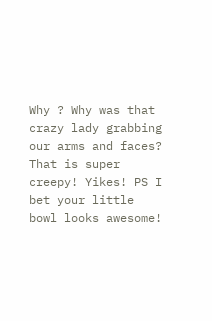Why ? Why was that crazy lady grabbing our arms and faces? That is super creepy! Yikes! PS I bet your little bowl looks awesome!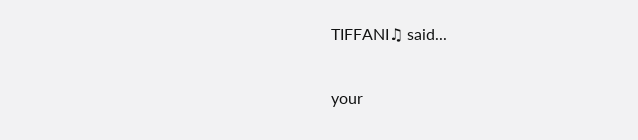TIFFANI♫ said...

your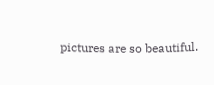pictures are so beautiful.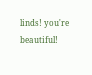linds! you're beautiful!